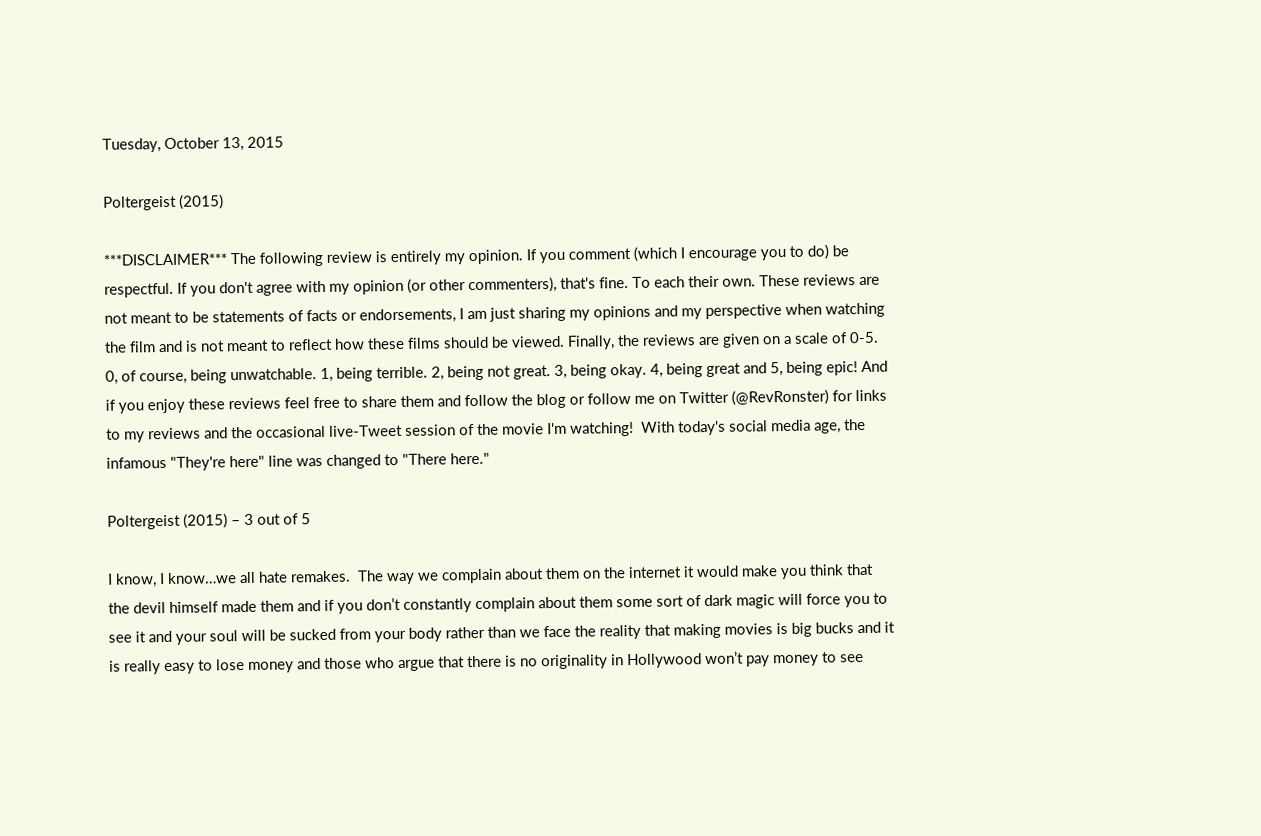Tuesday, October 13, 2015

Poltergeist (2015)

***DISCLAIMER*** The following review is entirely my opinion. If you comment (which I encourage you to do) be respectful. If you don't agree with my opinion (or other commenters), that's fine. To each their own. These reviews are not meant to be statements of facts or endorsements, I am just sharing my opinions and my perspective when watching the film and is not meant to reflect how these films should be viewed. Finally, the reviews are given on a scale of 0-5. 0, of course, being unwatchable. 1, being terrible. 2, being not great. 3, being okay. 4, being great and 5, being epic! And if you enjoy these reviews feel free to share them and follow the blog or follow me on Twitter (@RevRonster) for links to my reviews and the occasional live-Tweet session of the movie I'm watching!  With today's social media age, the infamous "They're here" line was changed to "There here."

Poltergeist (2015) – 3 out of 5

I know, I know…we all hate remakes.  The way we complain about them on the internet it would make you think that the devil himself made them and if you don’t constantly complain about them some sort of dark magic will force you to see it and your soul will be sucked from your body rather than we face the reality that making movies is big bucks and it is really easy to lose money and those who argue that there is no originality in Hollywood won’t pay money to see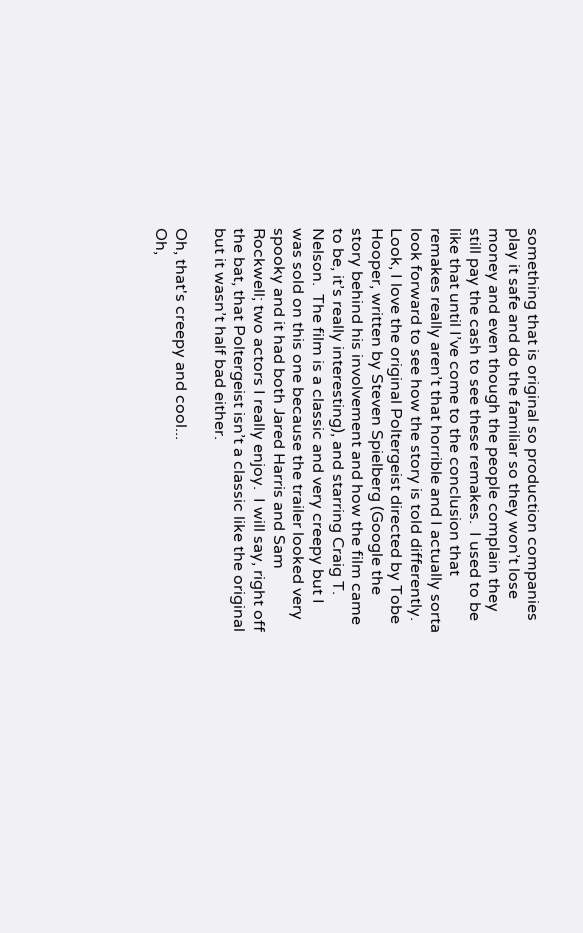something that is original so production companies play it safe and do the familiar so they won’t lose money and even though the people complain they still pay the cash to see these remakes.  I used to be like that until I’ve come to the conclusion that remakes really aren’t that horrible and I actually sorta look forward to see how the story is told differently.  Look, I love the original Poltergeist directed by Tobe Hooper, written by Steven Spielberg (Google the story behind his involvement and how the film came to be, it’s really interesting), and starring Craig T. Nelson.  The film is a classic and very creepy but I was sold on this one because the trailer looked very spooky and it had both Jared Harris and Sam Rockwell; two actors I really enjoy.  I will say, right off the bat, that Poltergeist isn’t a classic like the original but it wasn’t half bad either.

Oh, that's creepy and cool...
Oh,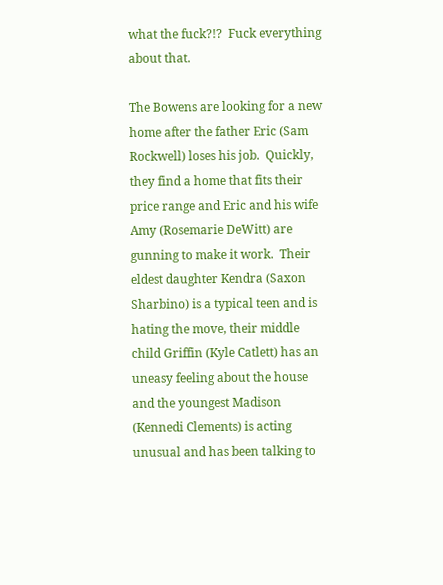what the fuck?!?  Fuck everything about that.

The Bowens are looking for a new home after the father Eric (Sam Rockwell) loses his job.  Quickly, they find a home that fits their price range and Eric and his wife Amy (Rosemarie DeWitt) are gunning to make it work.  Their eldest daughter Kendra (Saxon Sharbino) is a typical teen and is hating the move, their middle child Griffin (Kyle Catlett) has an uneasy feeling about the house and the youngest Madison (Kennedi Clements) is acting unusual and has been talking to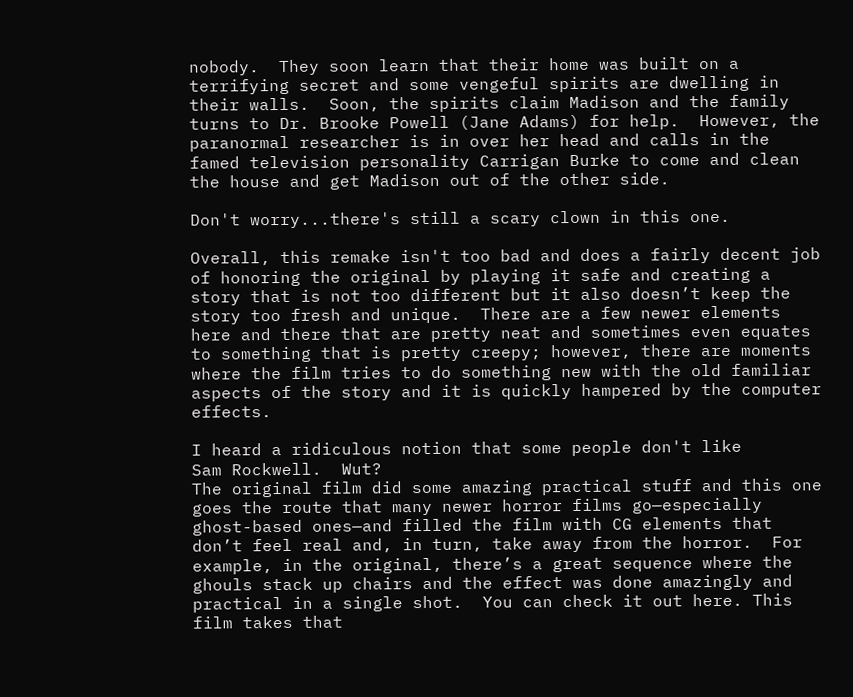nobody.  They soon learn that their home was built on a terrifying secret and some vengeful spirits are dwelling in their walls.  Soon, the spirits claim Madison and the family turns to Dr. Brooke Powell (Jane Adams) for help.  However, the paranormal researcher is in over her head and calls in the famed television personality Carrigan Burke to come and clean the house and get Madison out of the other side.

Don't worry...there's still a scary clown in this one.

Overall, this remake isn't too bad and does a fairly decent job of honoring the original by playing it safe and creating a story that is not too different but it also doesn’t keep the story too fresh and unique.  There are a few newer elements here and there that are pretty neat and sometimes even equates to something that is pretty creepy; however, there are moments where the film tries to do something new with the old familiar aspects of the story and it is quickly hampered by the computer effects.

I heard a ridiculous notion that some people don't like
Sam Rockwell.  Wut?
The original film did some amazing practical stuff and this one goes the route that many newer horror films go—especially ghost-based ones—and filled the film with CG elements that don’t feel real and, in turn, take away from the horror.  For example, in the original, there’s a great sequence where the ghouls stack up chairs and the effect was done amazingly and practical in a single shot.  You can check it out here. This film takes that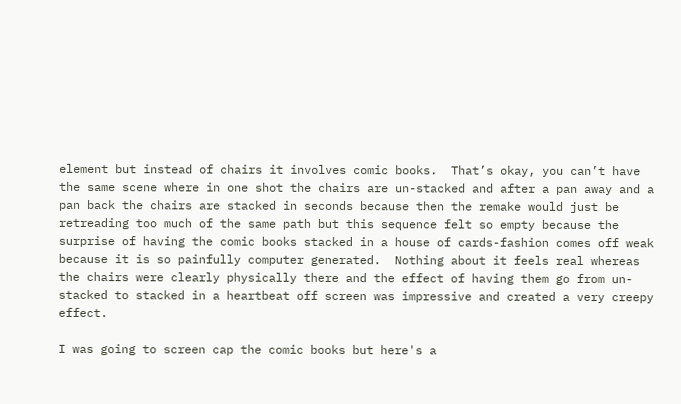element but instead of chairs it involves comic books.  That’s okay, you can’t have the same scene where in one shot the chairs are un-stacked and after a pan away and a pan back the chairs are stacked in seconds because then the remake would just be retreading too much of the same path but this sequence felt so empty because the surprise of having the comic books stacked in a house of cards-fashion comes off weak because it is so painfully computer generated.  Nothing about it feels real whereas the chairs were clearly physically there and the effect of having them go from un-stacked to stacked in a heartbeat off screen was impressive and created a very creepy effect.

I was going to screen cap the comic books but here's a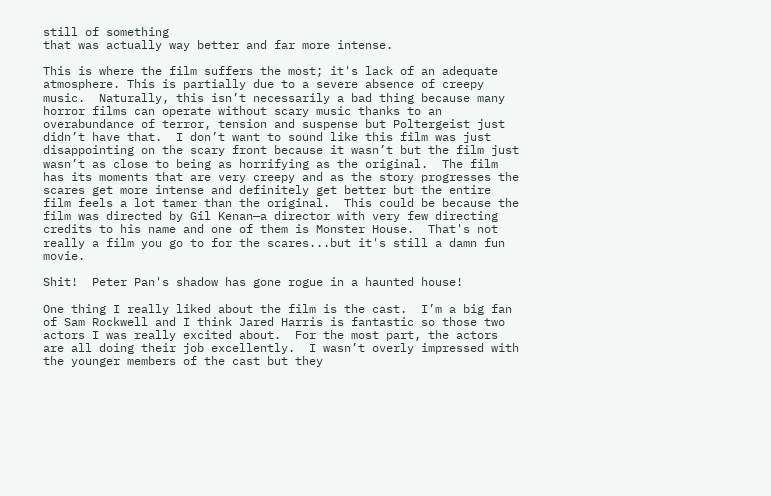still of something
that was actually way better and far more intense.

This is where the film suffers the most; it's lack of an adequate atmosphere. This is partially due to a severe absence of creepy music.  Naturally, this isn’t necessarily a bad thing because many horror films can operate without scary music thanks to an overabundance of terror, tension and suspense but Poltergeist just didn’t have that.  I don’t want to sound like this film was just disappointing on the scary front because it wasn’t but the film just wasn’t as close to being as horrifying as the original.  The film has its moments that are very creepy and as the story progresses the scares get more intense and definitely get better but the entire film feels a lot tamer than the original.  This could be because the film was directed by Gil Kenan—a director with very few directing credits to his name and one of them is Monster House.  That's not really a film you go to for the scares...but it's still a damn fun movie.

Shit!  Peter Pan's shadow has gone rogue in a haunted house!

One thing I really liked about the film is the cast.  I’m a big fan of Sam Rockwell and I think Jared Harris is fantastic so those two actors I was really excited about.  For the most part, the actors are all doing their job excellently.  I wasn’t overly impressed with the younger members of the cast but they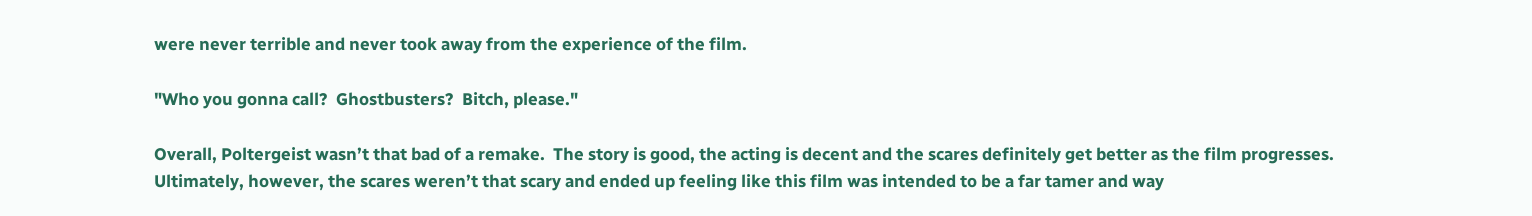were never terrible and never took away from the experience of the film.

"Who you gonna call?  Ghostbusters?  Bitch, please."

Overall, Poltergeist wasn’t that bad of a remake.  The story is good, the acting is decent and the scares definitely get better as the film progresses.  Ultimately, however, the scares weren’t that scary and ended up feeling like this film was intended to be a far tamer and way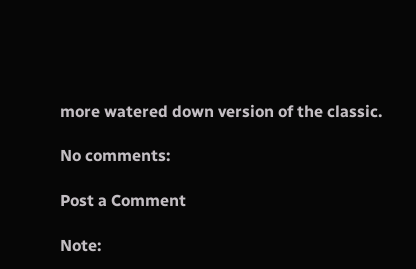more watered down version of the classic.

No comments:

Post a Comment

Note: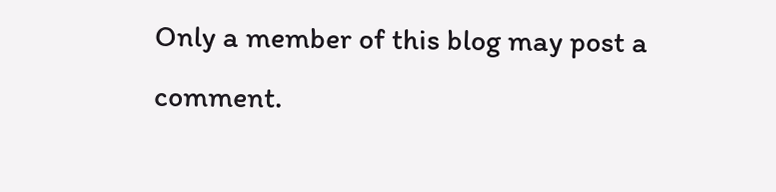Only a member of this blog may post a comment.